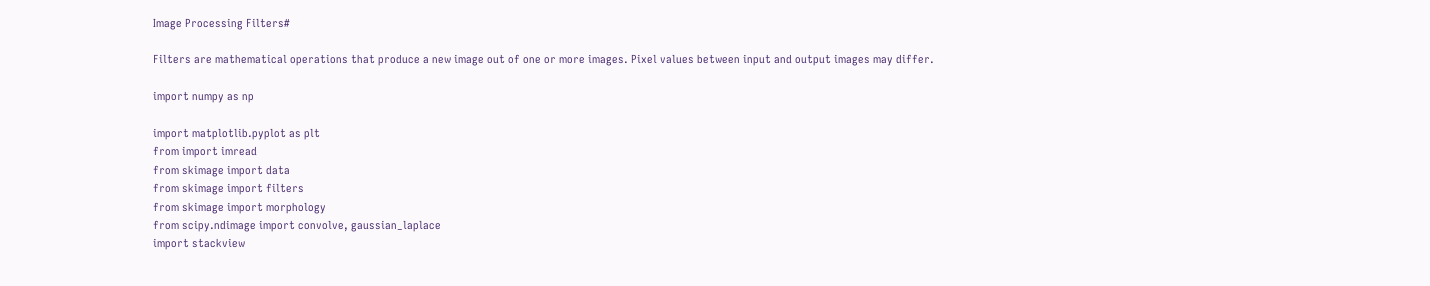Image Processing Filters#

Filters are mathematical operations that produce a new image out of one or more images. Pixel values between input and output images may differ.

import numpy as np

import matplotlib.pyplot as plt
from import imread
from skimage import data
from skimage import filters
from skimage import morphology
from scipy.ndimage import convolve, gaussian_laplace
import stackview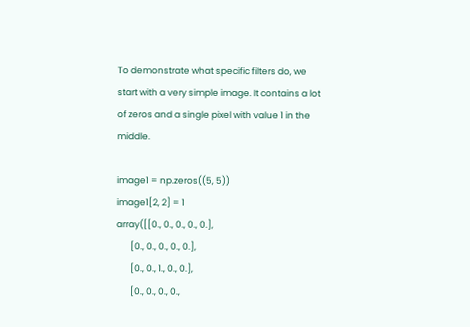To demonstrate what specific filters do, we start with a very simple image. It contains a lot of zeros and a single pixel with value 1 in the middle.

image1 = np.zeros((5, 5))
image1[2, 2] = 1
array([[0., 0., 0., 0., 0.],
       [0., 0., 0., 0., 0.],
       [0., 0., 1., 0., 0.],
       [0., 0., 0., 0.,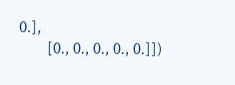0.],
       [0., 0., 0., 0., 0.]])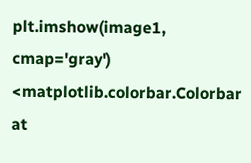plt.imshow(image1, cmap='gray')
<matplotlib.colorbar.Colorbar at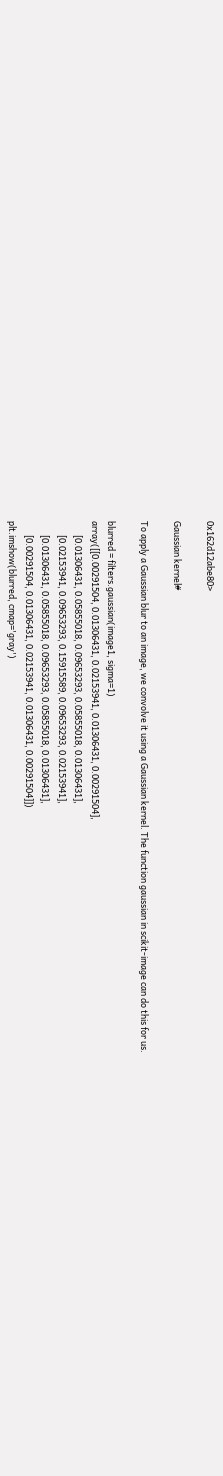0x162d12abe80>

Gaussian kernel#

To apply a Gaussian blur to an image, we convolve it using a Gaussian kernel. The function gaussian in scikit-image can do this for us.

blurred = filters.gaussian(image1, sigma=1)
array([[0.00291504, 0.01306431, 0.02153941, 0.01306431, 0.00291504],
       [0.01306431, 0.05855018, 0.09653293, 0.05855018, 0.01306431],
       [0.02153941, 0.09653293, 0.15915589, 0.09653293, 0.02153941],
       [0.01306431, 0.05855018, 0.09653293, 0.05855018, 0.01306431],
       [0.00291504, 0.01306431, 0.02153941, 0.01306431, 0.00291504]])
plt.imshow(blurred, cmap='gray')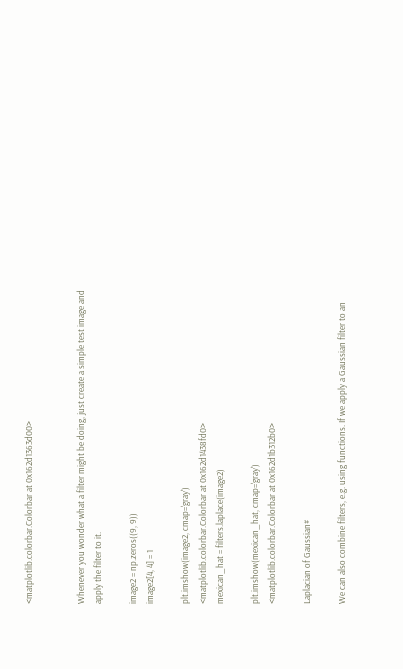<matplotlib.colorbar.Colorbar at 0x162d1363d00>


Whenever you wonder what a filter might be doing, just create a simple test image and apply the filter to it.

image2 = np.zeros((9, 9))
image2[4, 4] = 1

plt.imshow(image2, cmap='gray')
<matplotlib.colorbar.Colorbar at 0x162d1438fd0>
mexican_hat = filters.laplace(image2)

plt.imshow(mexican_hat, cmap='gray')
<matplotlib.colorbar.Colorbar at 0x162d1b312b0>

Laplacian of Gaussian#

We can also combine filters, e.g. using functions. If we apply a Gaussian filter to an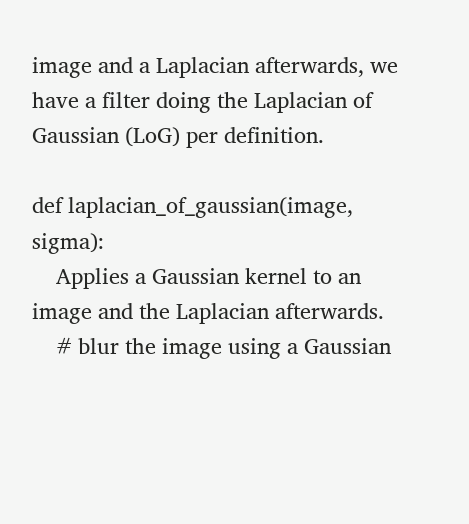image and a Laplacian afterwards, we have a filter doing the Laplacian of Gaussian (LoG) per definition.

def laplacian_of_gaussian(image, sigma):
    Applies a Gaussian kernel to an image and the Laplacian afterwards.
    # blur the image using a Gaussian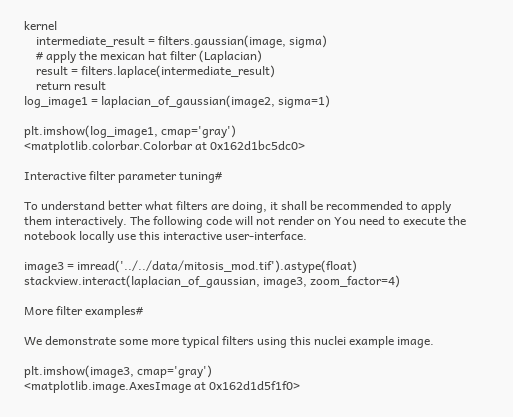kernel
    intermediate_result = filters.gaussian(image, sigma)
    # apply the mexican hat filter (Laplacian)
    result = filters.laplace(intermediate_result)
    return result
log_image1 = laplacian_of_gaussian(image2, sigma=1)

plt.imshow(log_image1, cmap='gray')
<matplotlib.colorbar.Colorbar at 0x162d1bc5dc0>

Interactive filter parameter tuning#

To understand better what filters are doing, it shall be recommended to apply them interactively. The following code will not render on You need to execute the notebook locally use this interactive user-interface.

image3 = imread('../../data/mitosis_mod.tif').astype(float)
stackview.interact(laplacian_of_gaussian, image3, zoom_factor=4)

More filter examples#

We demonstrate some more typical filters using this nuclei example image.

plt.imshow(image3, cmap='gray')
<matplotlib.image.AxesImage at 0x162d1d5f1f0>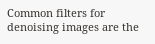Common filters for denoising images are the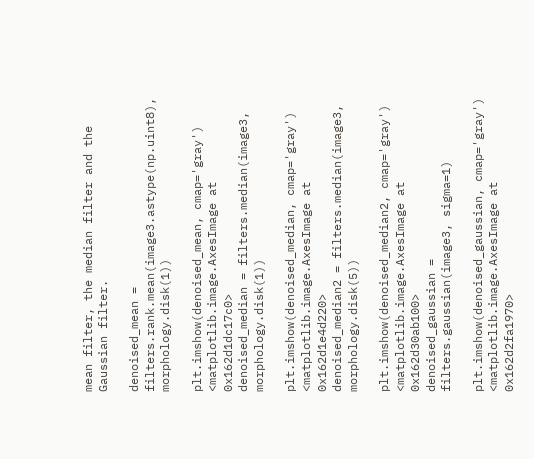mean filter, the median filter and the Gaussian filter.

denoised_mean = filters.rank.mean(image3.astype(np.uint8), morphology.disk(1))

plt.imshow(denoised_mean, cmap='gray')
<matplotlib.image.AxesImage at 0x162d1dc17c0>
denoised_median = filters.median(image3, morphology.disk(1))

plt.imshow(denoised_median, cmap='gray')
<matplotlib.image.AxesImage at 0x162d1e4d220>
denoised_median2 = filters.median(image3, morphology.disk(5))

plt.imshow(denoised_median2, cmap='gray')
<matplotlib.image.AxesImage at 0x162d30ab100>
denoised_gaussian = filters.gaussian(image3, sigma=1)

plt.imshow(denoised_gaussian, cmap='gray')
<matplotlib.image.AxesImage at 0x162d2fa1970>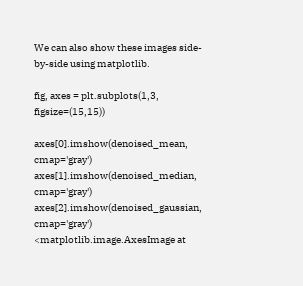We can also show these images side-by-side using matplotlib.

fig, axes = plt.subplots(1,3, figsize=(15,15))

axes[0].imshow(denoised_mean, cmap='gray')
axes[1].imshow(denoised_median, cmap='gray')
axes[2].imshow(denoised_gaussian, cmap='gray')
<matplotlib.image.AxesImage at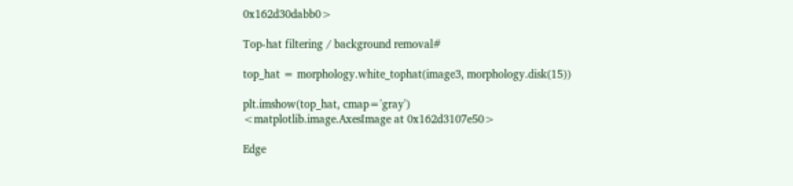0x162d30dabb0>

Top-hat filtering / background removal#

top_hat = morphology.white_tophat(image3, morphology.disk(15))

plt.imshow(top_hat, cmap='gray')
<matplotlib.image.AxesImage at 0x162d3107e50>

Edge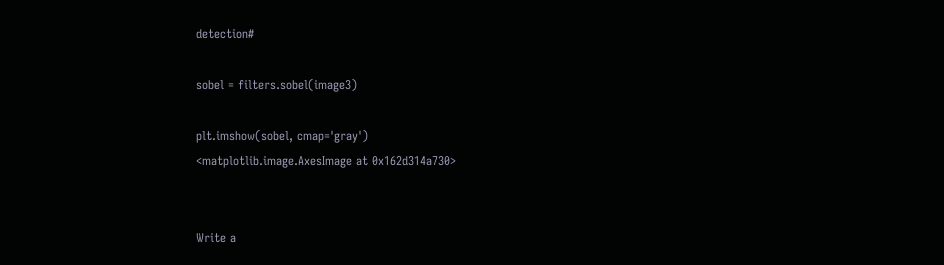detection#

sobel = filters.sobel(image3)

plt.imshow(sobel, cmap='gray')
<matplotlib.image.AxesImage at 0x162d314a730>


Write a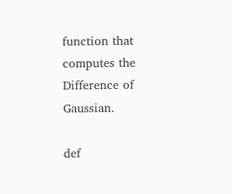function that computes the Difference of Gaussian.

def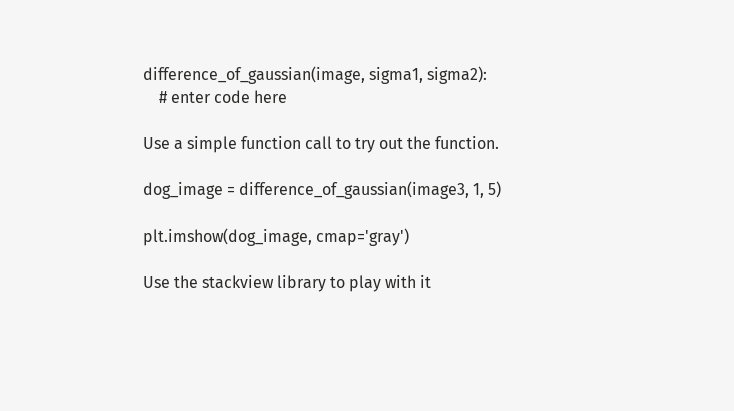difference_of_gaussian(image, sigma1, sigma2):
    # enter code here

Use a simple function call to try out the function.

dog_image = difference_of_gaussian(image3, 1, 5)

plt.imshow(dog_image, cmap='gray')

Use the stackview library to play with it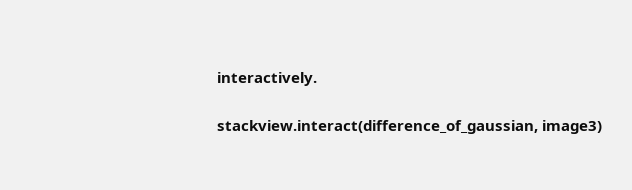interactively.

stackview.interact(difference_of_gaussian, image3)